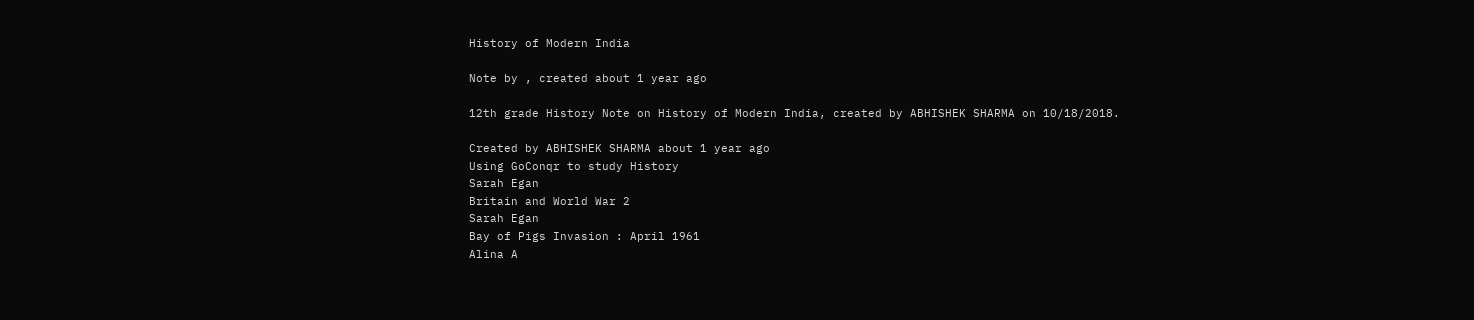History of Modern India

Note by , created about 1 year ago

12th grade History Note on History of Modern India, created by ABHISHEK SHARMA on 10/18/2018.

Created by ABHISHEK SHARMA about 1 year ago
Using GoConqr to study History
Sarah Egan
Britain and World War 2
Sarah Egan
Bay of Pigs Invasion : April 1961
Alina A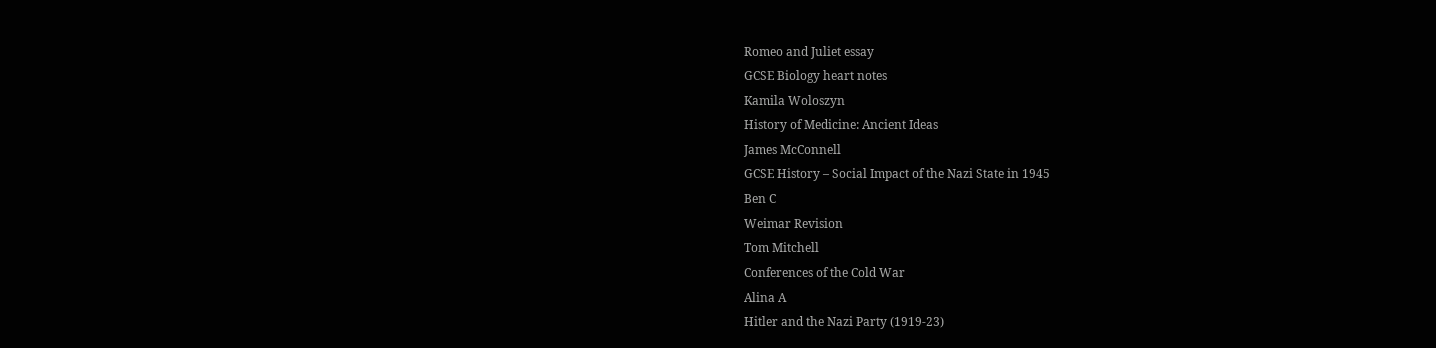Romeo and Juliet essay
GCSE Biology heart notes
Kamila Woloszyn
History of Medicine: Ancient Ideas
James McConnell
GCSE History – Social Impact of the Nazi State in 1945
Ben C
Weimar Revision
Tom Mitchell
Conferences of the Cold War
Alina A
Hitler and the Nazi Party (1919-23)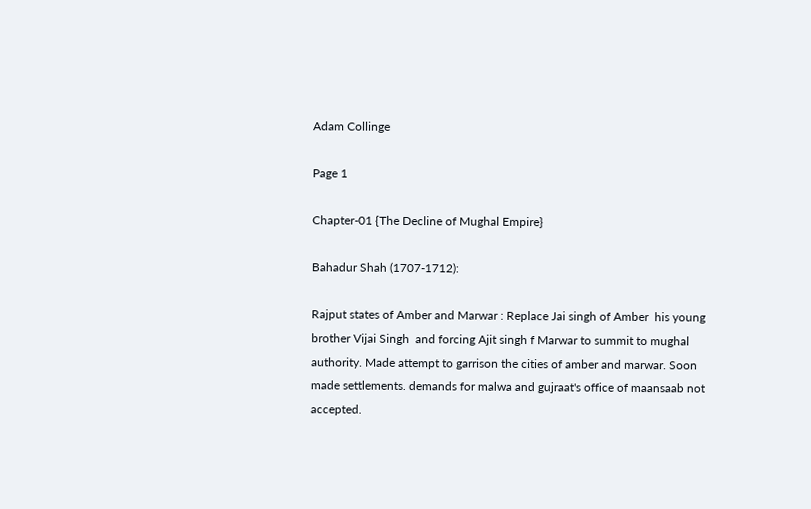Adam Collinge

Page 1

Chapter-01 {The Decline of Mughal Empire}

Bahadur Shah (1707-1712):

Rajput states of Amber and Marwar : Replace Jai singh of Amber  his young brother Vijai Singh  and forcing Ajit singh f Marwar to summit to mughal authority. Made attempt to garrison the cities of amber and marwar. Soon made settlements. demands for malwa and gujraat's office of maansaab not accepted.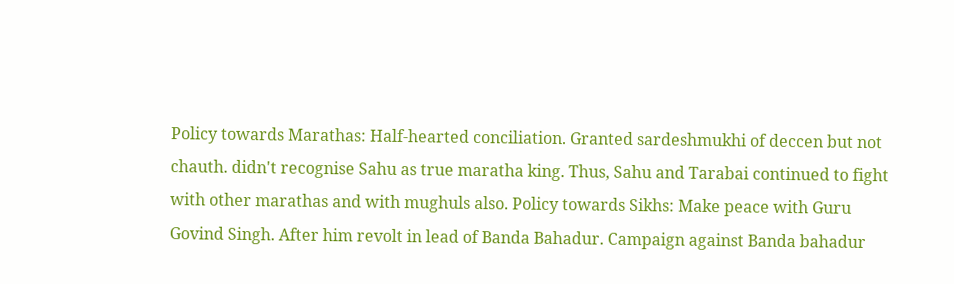Policy towards Marathas: Half-hearted conciliation. Granted sardeshmukhi of deccen but not chauth. didn't recognise Sahu as true maratha king. Thus, Sahu and Tarabai continued to fight with other marathas and with mughuls also. Policy towards Sikhs: Make peace with Guru Govind Singh. After him revolt in lead of Banda Bahadur. Campaign against Banda bahadur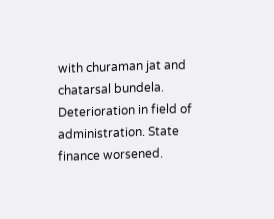with churaman jat and chatarsal bundela. Deterioration in field of administration. State finance worsened.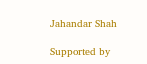Jahandar Shah

Supported by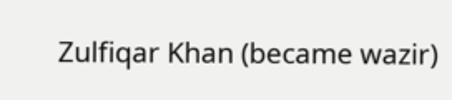Zulfiqar Khan (became wazir)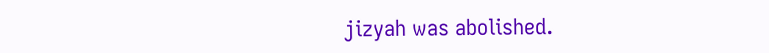jizyah was abolished.